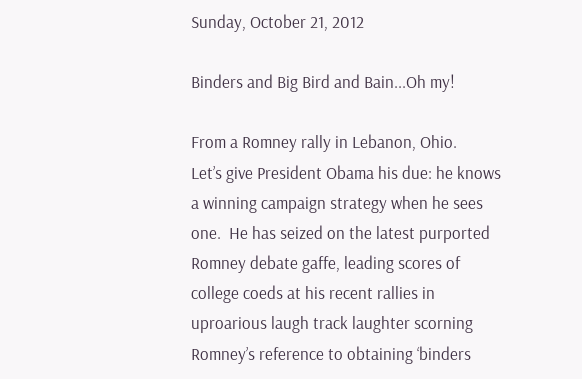Sunday, October 21, 2012

Binders and Big Bird and Bain...Oh my!

From a Romney rally in Lebanon, Ohio.
Let’s give President Obama his due: he knows a winning campaign strategy when he sees one.  He has seized on the latest purported Romney debate gaffe, leading scores of college coeds at his recent rallies in uproarious laugh track laughter scorning Romney’s reference to obtaining ‘binders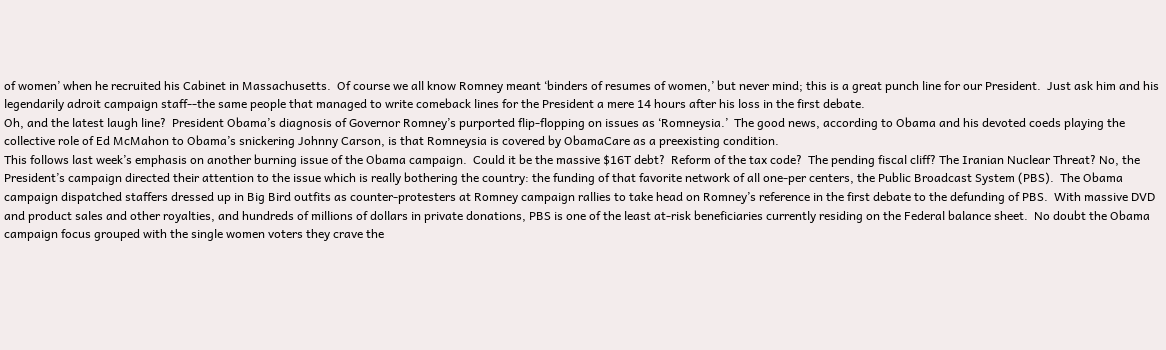of women’ when he recruited his Cabinet in Massachusetts.  Of course we all know Romney meant ‘binders of resumes of women,’ but never mind; this is a great punch line for our President.  Just ask him and his legendarily adroit campaign staff--the same people that managed to write comeback lines for the President a mere 14 hours after his loss in the first debate.
Oh, and the latest laugh line?  President Obama’s diagnosis of Governor Romney’s purported flip-flopping on issues as ‘Romneysia.’  The good news, according to Obama and his devoted coeds playing the collective role of Ed McMahon to Obama’s snickering Johnny Carson, is that Romneysia is covered by ObamaCare as a preexisting condition.
This follows last week’s emphasis on another burning issue of the Obama campaign.  Could it be the massive $16T debt?  Reform of the tax code?  The pending fiscal cliff? The Iranian Nuclear Threat? No, the President’s campaign directed their attention to the issue which is really bothering the country: the funding of that favorite network of all one-per centers, the Public Broadcast System (PBS).  The Obama campaign dispatched staffers dressed up in Big Bird outfits as counter-protesters at Romney campaign rallies to take head on Romney’s reference in the first debate to the defunding of PBS.  With massive DVD and product sales and other royalties, and hundreds of millions of dollars in private donations, PBS is one of the least at-risk beneficiaries currently residing on the Federal balance sheet.  No doubt the Obama campaign focus grouped with the single women voters they crave the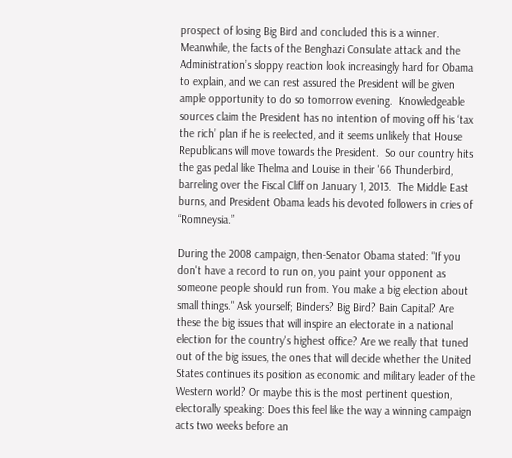prospect of losing Big Bird and concluded this is a winner.
Meanwhile, the facts of the Benghazi Consulate attack and the Administration’s sloppy reaction look increasingly hard for Obama to explain, and we can rest assured the President will be given ample opportunity to do so tomorrow evening.  Knowledgeable sources claim the President has no intention of moving off his ‘tax the rich’ plan if he is reelected, and it seems unlikely that House Republicans will move towards the President.  So our country hits the gas pedal like Thelma and Louise in their '66 Thunderbird, barreling over the Fiscal Cliff on January 1, 2013.  The Middle East burns, and President Obama leads his devoted followers in cries of “Romneysia.”

During the 2008 campaign, then-Senator Obama stated: "If you don't have a record to run on, you paint your opponent as someone people should run from. You make a big election about small things." Ask yourself; Binders? Big Bird? Bain Capital? Are these the big issues that will inspire an electorate in a national election for the country's highest office? Are we really that tuned out of the big issues, the ones that will decide whether the United States continues its position as economic and military leader of the Western world? Or maybe this is the most pertinent question, electorally speaking: Does this feel like the way a winning campaign acts two weeks before an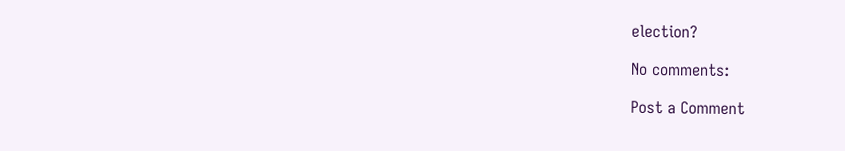election?

No comments:

Post a Comment